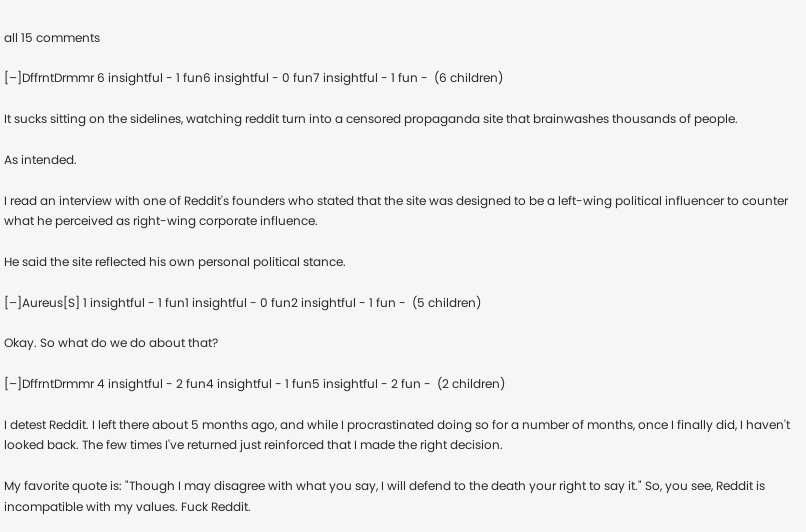all 15 comments

[–]DffrntDrmmr 6 insightful - 1 fun6 insightful - 0 fun7 insightful - 1 fun -  (6 children)

It sucks sitting on the sidelines, watching reddit turn into a censored propaganda site that brainwashes thousands of people.

As intended.

I read an interview with one of Reddit's founders who stated that the site was designed to be a left-wing political influencer to counter what he perceived as right-wing corporate influence.

He said the site reflected his own personal political stance.

[–]Aureus[S] 1 insightful - 1 fun1 insightful - 0 fun2 insightful - 1 fun -  (5 children)

Okay. So what do we do about that?

[–]DffrntDrmmr 4 insightful - 2 fun4 insightful - 1 fun5 insightful - 2 fun -  (2 children)

I detest Reddit. I left there about 5 months ago, and while I procrastinated doing so for a number of months, once I finally did, I haven't looked back. The few times I've returned just reinforced that I made the right decision.

My favorite quote is: "Though I may disagree with what you say, I will defend to the death your right to say it." So, you see, Reddit is incompatible with my values. Fuck Reddit.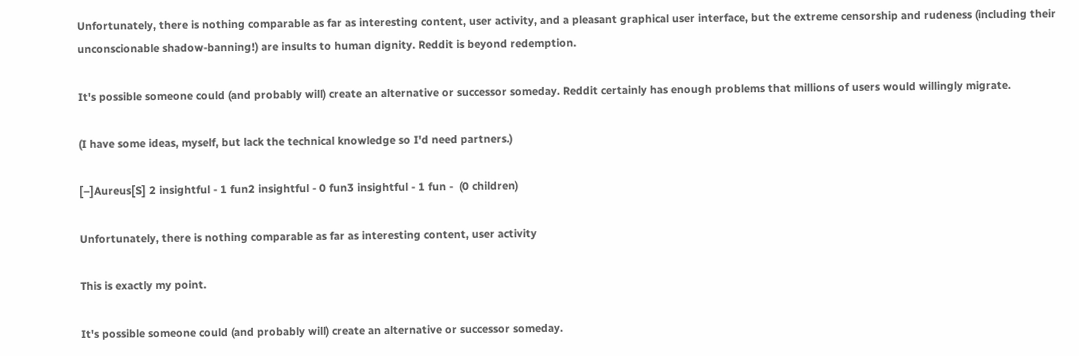Unfortunately, there is nothing comparable as far as interesting content, user activity, and a pleasant graphical user interface, but the extreme censorship and rudeness (including their unconscionable shadow-banning!) are insults to human dignity. Reddit is beyond redemption.

It's possible someone could (and probably will) create an alternative or successor someday. Reddit certainly has enough problems that millions of users would willingly migrate.

(I have some ideas, myself, but lack the technical knowledge so I'd need partners.)

[–]Aureus[S] 2 insightful - 1 fun2 insightful - 0 fun3 insightful - 1 fun -  (0 children)

Unfortunately, there is nothing comparable as far as interesting content, user activity

This is exactly my point.

It's possible someone could (and probably will) create an alternative or successor someday.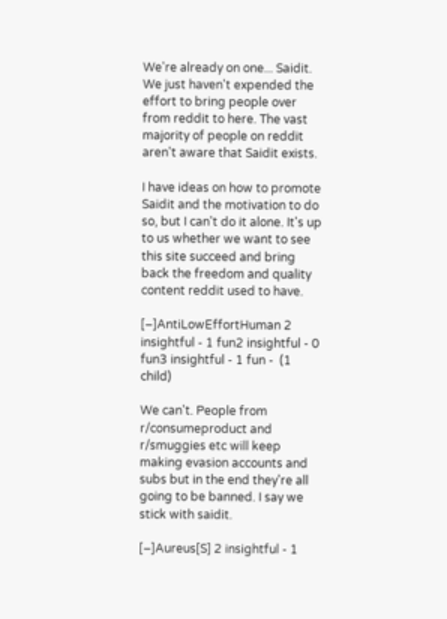We're already on one... Saidit. We just haven't expended the effort to bring people over from reddit to here. The vast majority of people on reddit aren't aware that Saidit exists.

I have ideas on how to promote Saidit and the motivation to do so, but I can't do it alone. It's up to us whether we want to see this site succeed and bring back the freedom and quality content reddit used to have.

[–]AntiLowEffortHuman 2 insightful - 1 fun2 insightful - 0 fun3 insightful - 1 fun -  (1 child)

We can't. People from r/consumeproduct and r/smuggies etc will keep making evasion accounts and subs but in the end they're all going to be banned. I say we stick with saidit.

[–]Aureus[S] 2 insightful - 1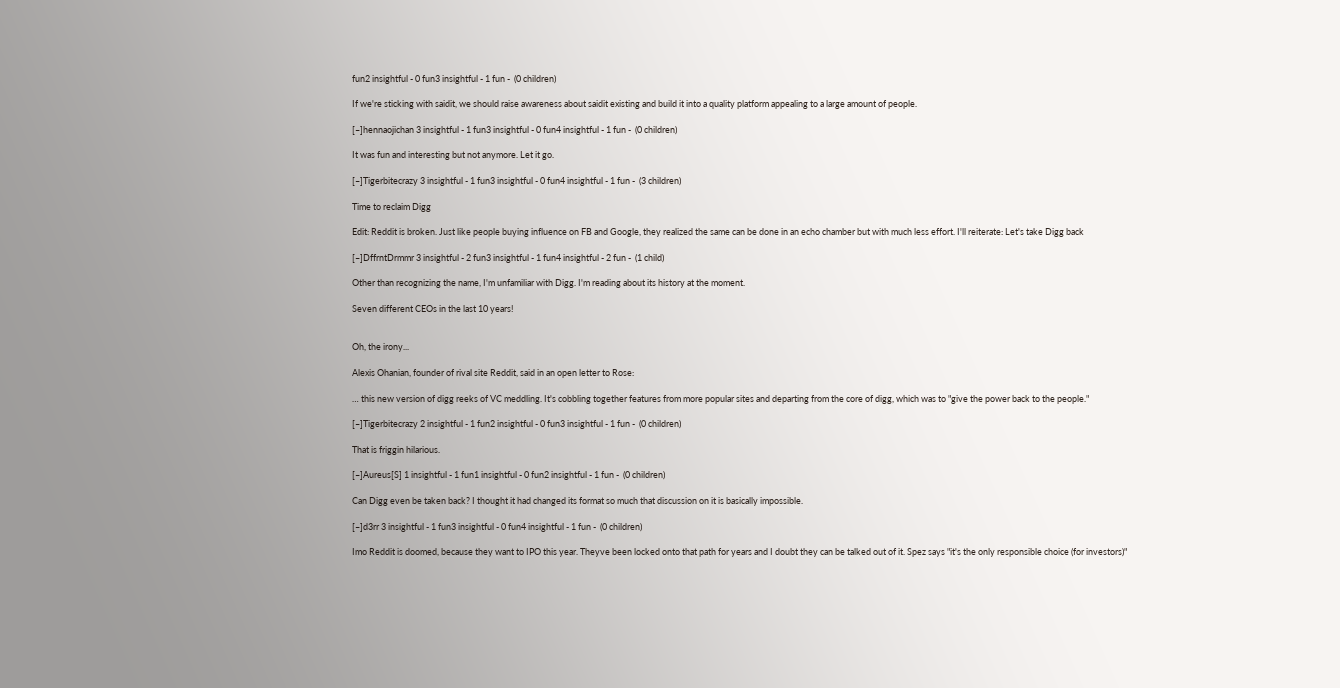fun2 insightful - 0 fun3 insightful - 1 fun -  (0 children)

If we're sticking with saidit, we should raise awareness about saidit existing and build it into a quality platform appealing to a large amount of people.

[–]hennaojichan 3 insightful - 1 fun3 insightful - 0 fun4 insightful - 1 fun -  (0 children)

It was fun and interesting but not anymore. Let it go.

[–]Tigerbitecrazy 3 insightful - 1 fun3 insightful - 0 fun4 insightful - 1 fun -  (3 children)

Time to reclaim Digg

Edit: Reddit is broken. Just like people buying influence on FB and Google, they realized the same can be done in an echo chamber but with much less effort. I'll reiterate: Let's take Digg back

[–]DffrntDrmmr 3 insightful - 2 fun3 insightful - 1 fun4 insightful - 2 fun -  (1 child)

Other than recognizing the name, I'm unfamiliar with Digg. I'm reading about its history at the moment.

Seven different CEOs in the last 10 years!


Oh, the irony...

Alexis Ohanian, founder of rival site Reddit, said in an open letter to Rose:

… this new version of digg reeks of VC meddling. It's cobbling together features from more popular sites and departing from the core of digg, which was to "give the power back to the people."

[–]Tigerbitecrazy 2 insightful - 1 fun2 insightful - 0 fun3 insightful - 1 fun -  (0 children)

That is friggin hilarious.

[–]Aureus[S] 1 insightful - 1 fun1 insightful - 0 fun2 insightful - 1 fun -  (0 children)

Can Digg even be taken back? I thought it had changed its format so much that discussion on it is basically impossible.

[–]d3rr 3 insightful - 1 fun3 insightful - 0 fun4 insightful - 1 fun -  (0 children)

Imo Reddit is doomed, because they want to IPO this year. Theyve been locked onto that path for years and I doubt they can be talked out of it. Spez says "it's the only responsible choice (for investors)"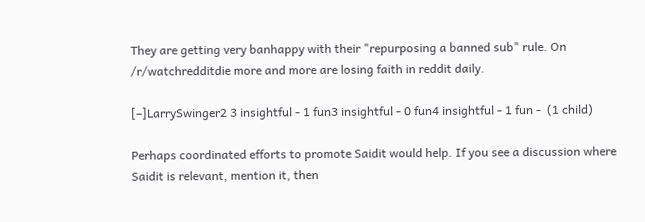They are getting very banhappy with their "repurposing a banned sub" rule. On /r/watchredditdie more and more are losing faith in reddit daily.

[–]LarrySwinger2 3 insightful - 1 fun3 insightful - 0 fun4 insightful - 1 fun -  (1 child)

Perhaps coordinated efforts to promote Saidit would help. If you see a discussion where Saidit is relevant, mention it, then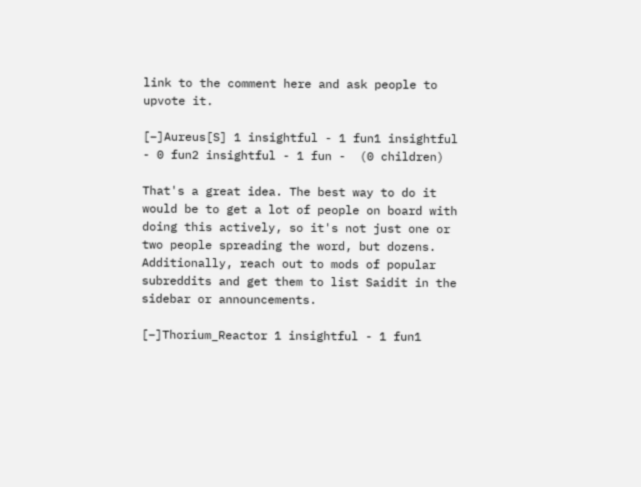link to the comment here and ask people to upvote it.

[–]Aureus[S] 1 insightful - 1 fun1 insightful - 0 fun2 insightful - 1 fun -  (0 children)

That's a great idea. The best way to do it would be to get a lot of people on board with doing this actively, so it's not just one or two people spreading the word, but dozens. Additionally, reach out to mods of popular subreddits and get them to list Saidit in the sidebar or announcements.

[–]Thorium_Reactor 1 insightful - 1 fun1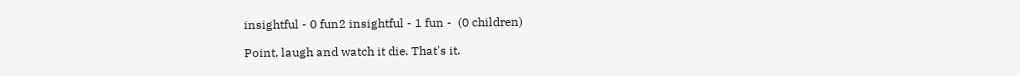insightful - 0 fun2 insightful - 1 fun -  (0 children)

Point, laugh and watch it die. That's it.